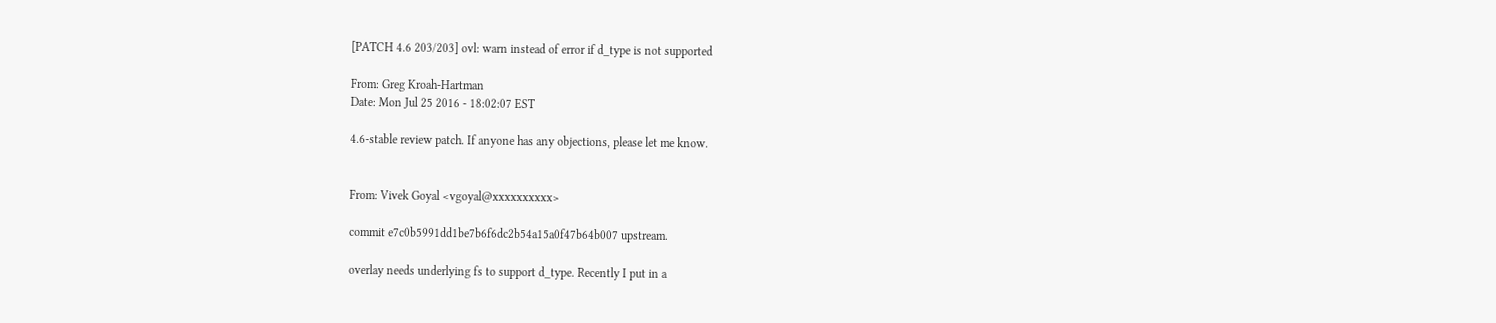[PATCH 4.6 203/203] ovl: warn instead of error if d_type is not supported

From: Greg Kroah-Hartman
Date: Mon Jul 25 2016 - 18:02:07 EST

4.6-stable review patch. If anyone has any objections, please let me know.


From: Vivek Goyal <vgoyal@xxxxxxxxxx>

commit e7c0b5991dd1be7b6f6dc2b54a15a0f47b64b007 upstream.

overlay needs underlying fs to support d_type. Recently I put in a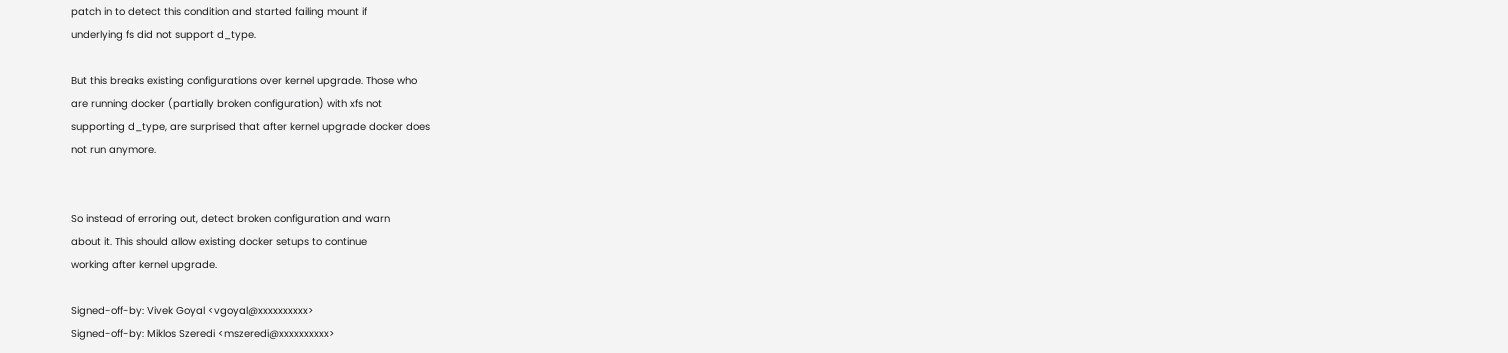patch in to detect this condition and started failing mount if
underlying fs did not support d_type.

But this breaks existing configurations over kernel upgrade. Those who
are running docker (partially broken configuration) with xfs not
supporting d_type, are surprised that after kernel upgrade docker does
not run anymore.


So instead of erroring out, detect broken configuration and warn
about it. This should allow existing docker setups to continue
working after kernel upgrade.

Signed-off-by: Vivek Goyal <vgoyal@xxxxxxxxxx>
Signed-off-by: Miklos Szeredi <mszeredi@xxxxxxxxxx>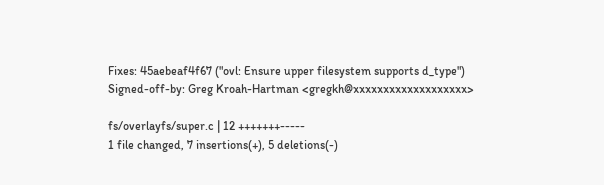Fixes: 45aebeaf4f67 ("ovl: Ensure upper filesystem supports d_type")
Signed-off-by: Greg Kroah-Hartman <gregkh@xxxxxxxxxxxxxxxxxxx>

fs/overlayfs/super.c | 12 +++++++-----
1 file changed, 7 insertions(+), 5 deletions(-)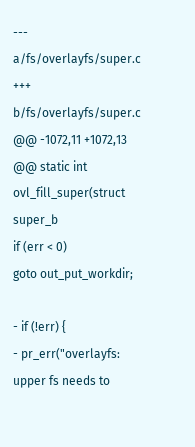--- a/fs/overlayfs/super.c
+++ b/fs/overlayfs/super.c
@@ -1072,11 +1072,13 @@ static int ovl_fill_super(struct super_b
if (err < 0)
goto out_put_workdir;

- if (!err) {
- pr_err("overlayfs: upper fs needs to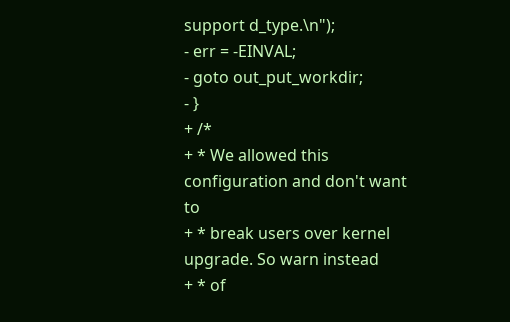support d_type.\n");
- err = -EINVAL;
- goto out_put_workdir;
- }
+ /*
+ * We allowed this configuration and don't want to
+ * break users over kernel upgrade. So warn instead
+ * of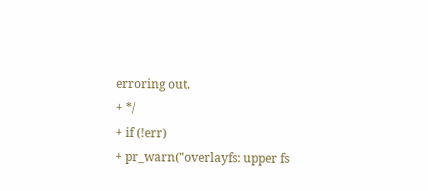erroring out.
+ */
+ if (!err)
+ pr_warn("overlayfs: upper fs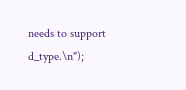needs to support d_type.\n");